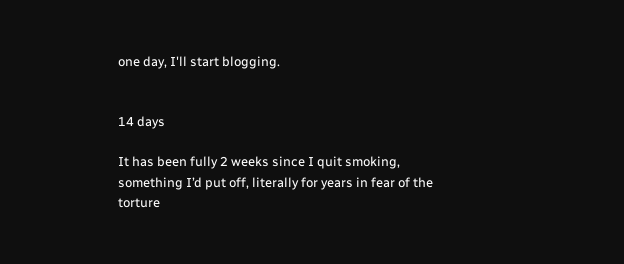one day, I'll start blogging.


14 days

It has been fully 2 weeks since I quit smoking, something I’d put off, literally for years in fear of the torture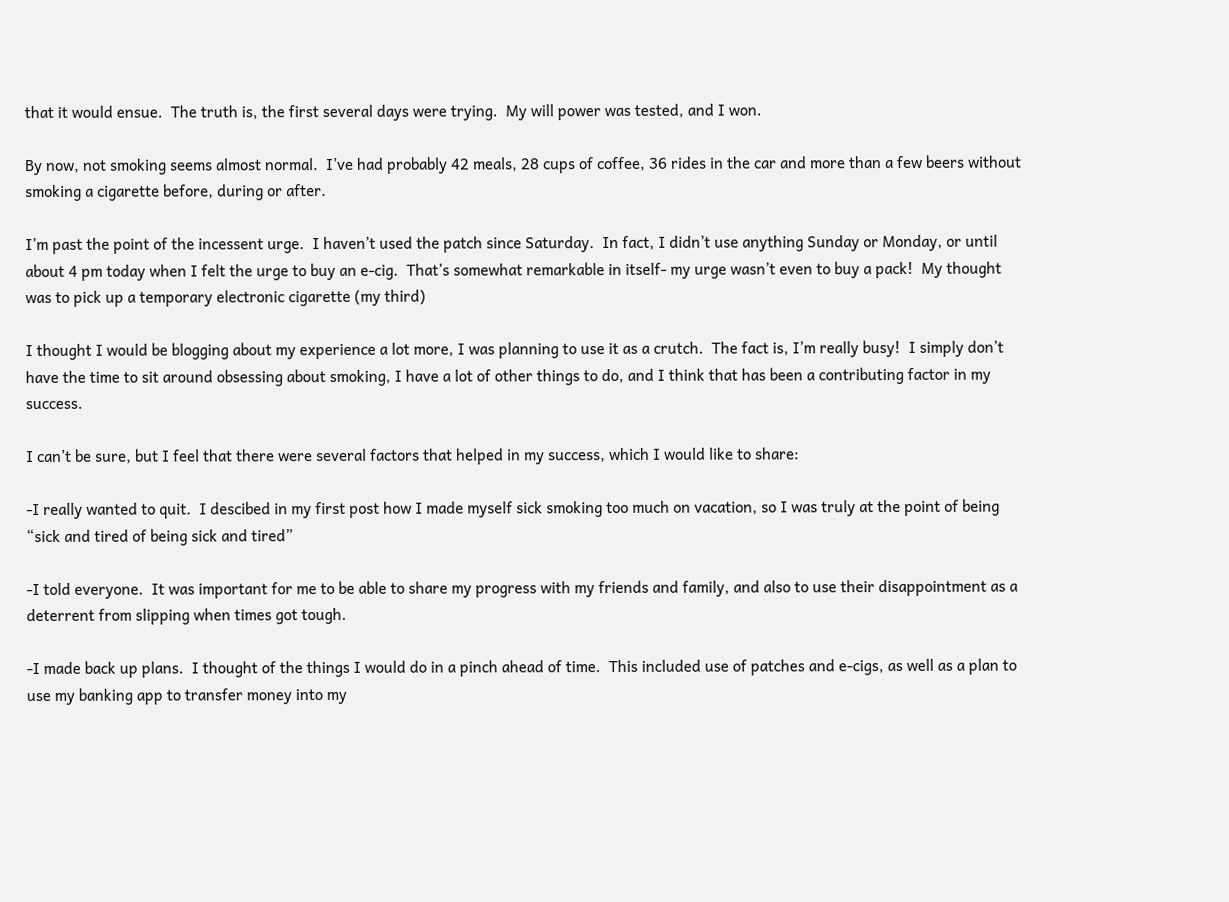that it would ensue.  The truth is, the first several days were trying.  My will power was tested, and I won.

By now, not smoking seems almost normal.  I’ve had probably 42 meals, 28 cups of coffee, 36 rides in the car and more than a few beers without smoking a cigarette before, during or after.

I’m past the point of the incessent urge.  I haven’t used the patch since Saturday.  In fact, I didn’t use anything Sunday or Monday, or until about 4 pm today when I felt the urge to buy an e-cig.  That’s somewhat remarkable in itself- my urge wasn’t even to buy a pack!  My thought was to pick up a temporary electronic cigarette (my third)

I thought I would be blogging about my experience a lot more, I was planning to use it as a crutch.  The fact is, I’m really busy!  I simply don’t have the time to sit around obsessing about smoking, I have a lot of other things to do, and I think that has been a contributing factor in my success.

I can’t be sure, but I feel that there were several factors that helped in my success, which I would like to share:

-I really wanted to quit.  I descibed in my first post how I made myself sick smoking too much on vacation, so I was truly at the point of being “sick and tired of being sick and tired”

-I told everyone.  It was important for me to be able to share my progress with my friends and family, and also to use their disappointment as a deterrent from slipping when times got tough.

-I made back up plans.  I thought of the things I would do in a pinch ahead of time.  This included use of patches and e-cigs, as well as a plan to use my banking app to transfer money into my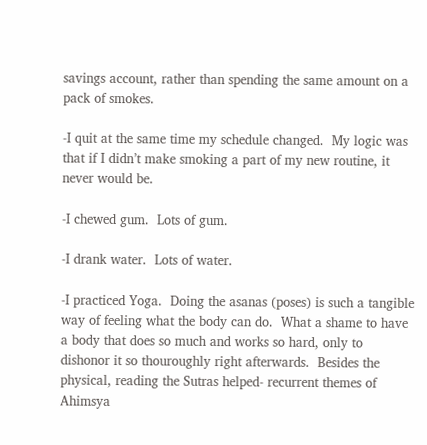savings account, rather than spending the same amount on a pack of smokes.

-I quit at the same time my schedule changed.  My logic was that if I didn’t make smoking a part of my new routine, it never would be.

-I chewed gum.  Lots of gum.

-I drank water.  Lots of water.

-I practiced Yoga.  Doing the asanas (poses) is such a tangible way of feeling what the body can do.  What a shame to have a body that does so much and works so hard, only to dishonor it so thouroughly right afterwards.  Besides the physical, reading the Sutras helped- recurrent themes of Ahimsya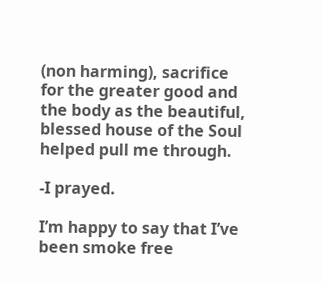(non harming), sacrifice for the greater good and the body as the beautiful, blessed house of the Soul helped pull me through.

-I prayed.

I’m happy to say that I’ve been smoke free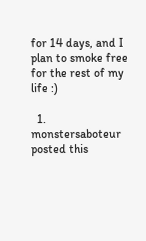for 14 days, and I plan to smoke free for the rest of my life :)

  1. monstersaboteur posted this